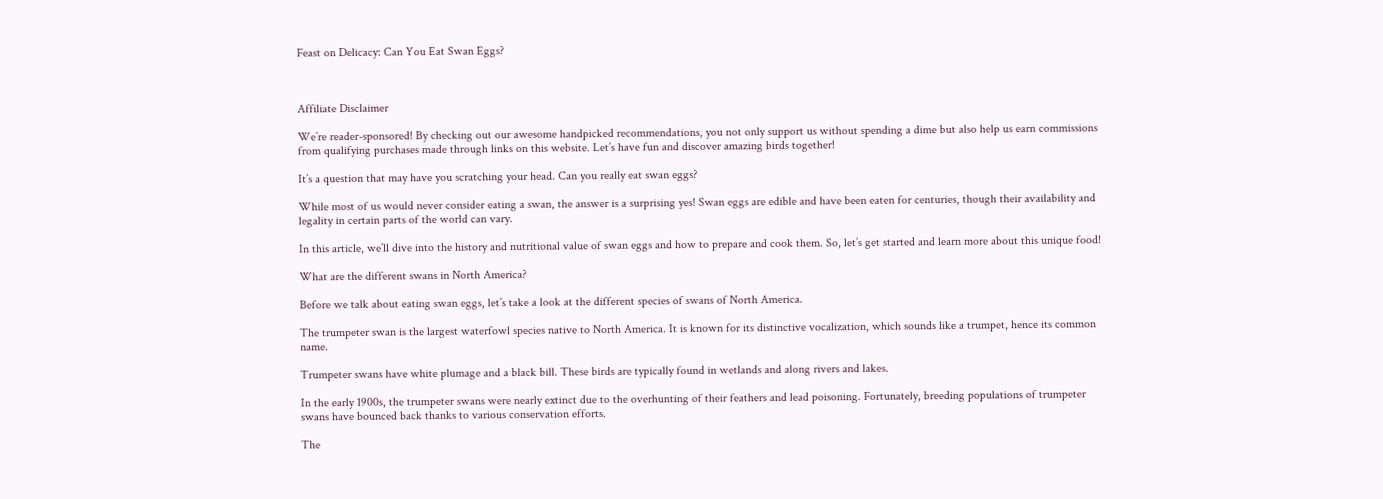Feast on Delicacy: Can You Eat Swan Eggs?



Affiliate Disclaimer

We’re reader-sponsored! By checking out our awesome handpicked recommendations, you not only support us without spending a dime but also help us earn commissions from qualifying purchases made through links on this website. Let’s have fun and discover amazing birds together!

It’s a question that may have you scratching your head. Can you really eat swan eggs?

While most of us would never consider eating a swan, the answer is a surprising yes! Swan eggs are edible and have been eaten for centuries, though their availability and legality in certain parts of the world can vary.

In this article, we’ll dive into the history and nutritional value of swan eggs and how to prepare and cook them. So, let’s get started and learn more about this unique food!

What are the different swans in North America?

Before we talk about eating swan eggs, let’s take a look at the different species of swans of North America.

The trumpeter swan is the largest waterfowl species native to North America. It is known for its distinctive vocalization, which sounds like a trumpet, hence its common name.

Trumpeter swans have white plumage and a black bill. These birds are typically found in wetlands and along rivers and lakes.

In the early 1900s, the trumpeter swans were nearly extinct due to the overhunting of their feathers and lead poisoning. Fortunately, breeding populations of trumpeter swans have bounced back thanks to various conservation efforts.

The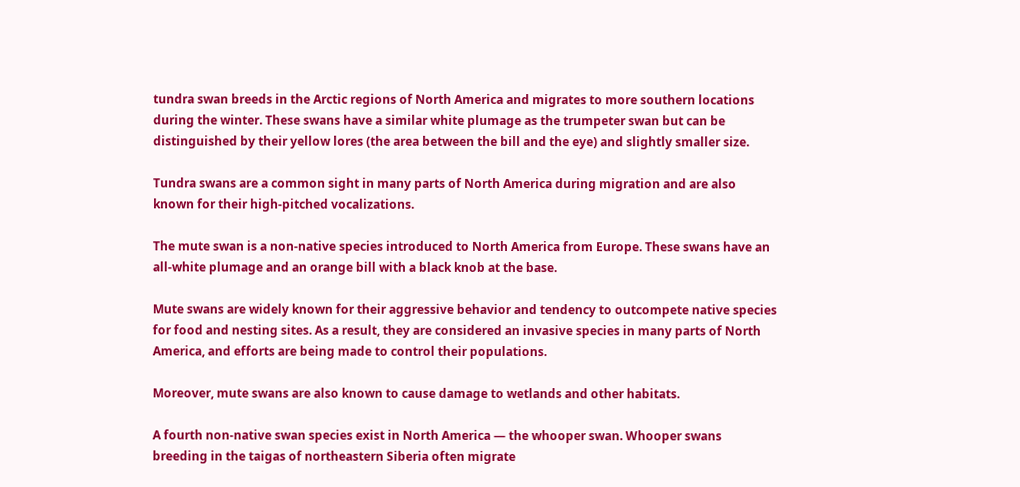tundra swan breeds in the Arctic regions of North America and migrates to more southern locations during the winter. These swans have a similar white plumage as the trumpeter swan but can be distinguished by their yellow lores (the area between the bill and the eye) and slightly smaller size.

Tundra swans are a common sight in many parts of North America during migration and are also known for their high-pitched vocalizations.

The mute swan is a non-native species introduced to North America from Europe. These swans have an all-white plumage and an orange bill with a black knob at the base.

Mute swans are widely known for their aggressive behavior and tendency to outcompete native species for food and nesting sites. As a result, they are considered an invasive species in many parts of North America, and efforts are being made to control their populations.

Moreover, mute swans are also known to cause damage to wetlands and other habitats.

A fourth non-native swan species exist in North America — the whooper swan. Whooper swans breeding in the taigas of northeastern Siberia often migrate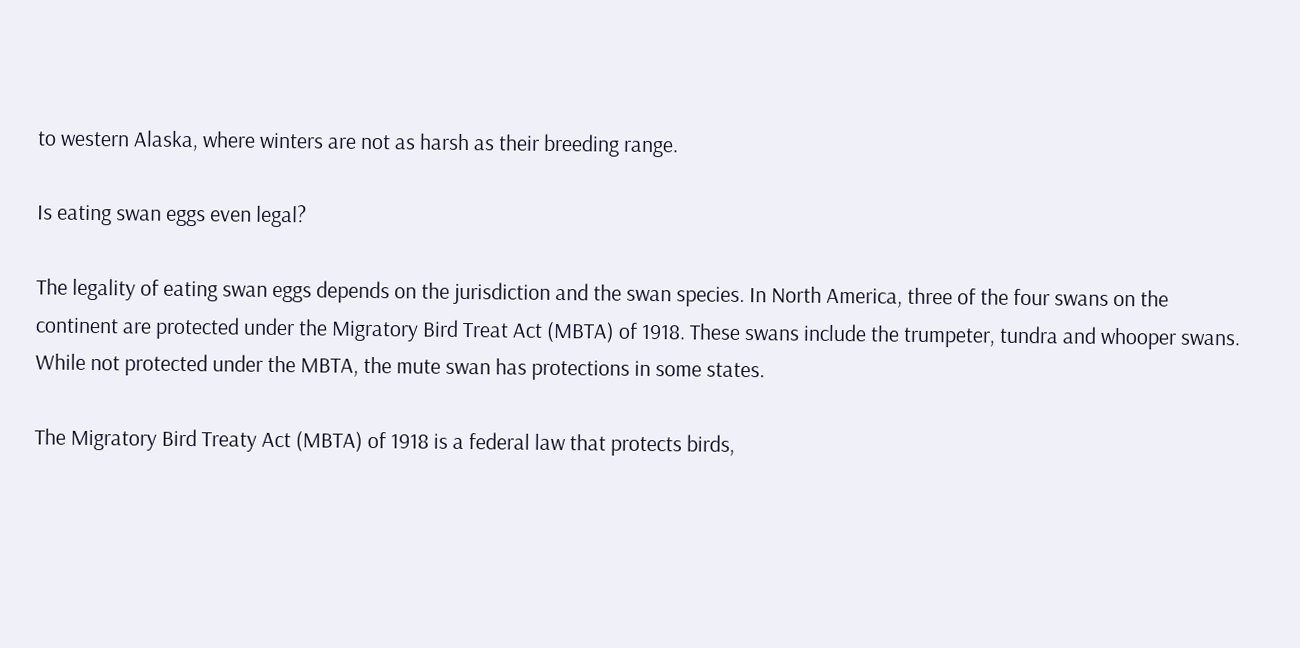to western Alaska, where winters are not as harsh as their breeding range.

Is eating swan eggs even legal?

The legality of eating swan eggs depends on the jurisdiction and the swan species. In North America, three of the four swans on the continent are protected under the Migratory Bird Treat Act (MBTA) of 1918. These swans include the trumpeter, tundra and whooper swans. While not protected under the MBTA, the mute swan has protections in some states.

The Migratory Bird Treaty Act (MBTA) of 1918 is a federal law that protects birds,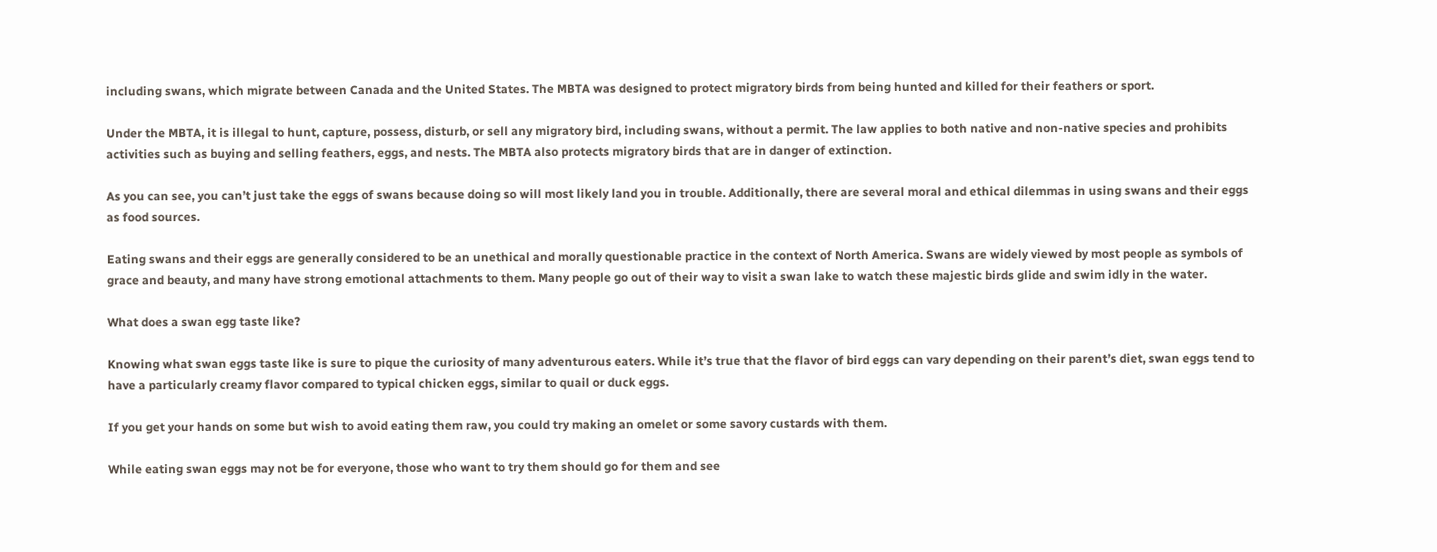including swans, which migrate between Canada and the United States. The MBTA was designed to protect migratory birds from being hunted and killed for their feathers or sport.

Under the MBTA, it is illegal to hunt, capture, possess, disturb, or sell any migratory bird, including swans, without a permit. The law applies to both native and non-native species and prohibits activities such as buying and selling feathers, eggs, and nests. The MBTA also protects migratory birds that are in danger of extinction.

As you can see, you can’t just take the eggs of swans because doing so will most likely land you in trouble. Additionally, there are several moral and ethical dilemmas in using swans and their eggs as food sources.

Eating swans and their eggs are generally considered to be an unethical and morally questionable practice in the context of North America. Swans are widely viewed by most people as symbols of grace and beauty, and many have strong emotional attachments to them. Many people go out of their way to visit a swan lake to watch these majestic birds glide and swim idly in the water.

What does a swan egg taste like?

Knowing what swan eggs taste like is sure to pique the curiosity of many adventurous eaters. While it’s true that the flavor of bird eggs can vary depending on their parent’s diet, swan eggs tend to have a particularly creamy flavor compared to typical chicken eggs, similar to quail or duck eggs.

If you get your hands on some but wish to avoid eating them raw, you could try making an omelet or some savory custards with them.

While eating swan eggs may not be for everyone, those who want to try them should go for them and see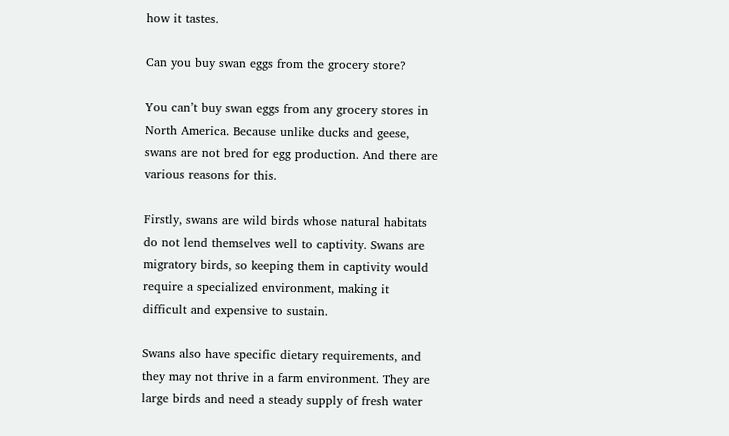how it tastes.

Can you buy swan eggs from the grocery store?

You can’t buy swan eggs from any grocery stores in North America. Because unlike ducks and geese, swans are not bred for egg production. And there are various reasons for this.

Firstly, swans are wild birds whose natural habitats do not lend themselves well to captivity. Swans are migratory birds, so keeping them in captivity would require a specialized environment, making it difficult and expensive to sustain.

Swans also have specific dietary requirements, and they may not thrive in a farm environment. They are large birds and need a steady supply of fresh water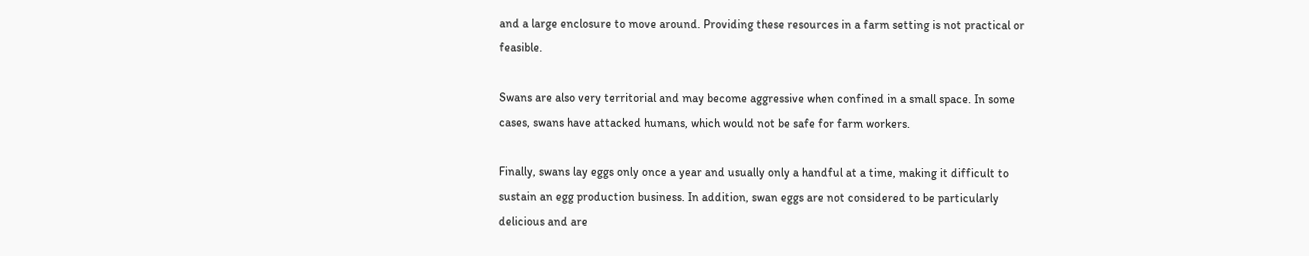and a large enclosure to move around. Providing these resources in a farm setting is not practical or feasible.

Swans are also very territorial and may become aggressive when confined in a small space. In some cases, swans have attacked humans, which would not be safe for farm workers.

Finally, swans lay eggs only once a year and usually only a handful at a time, making it difficult to sustain an egg production business. In addition, swan eggs are not considered to be particularly delicious and are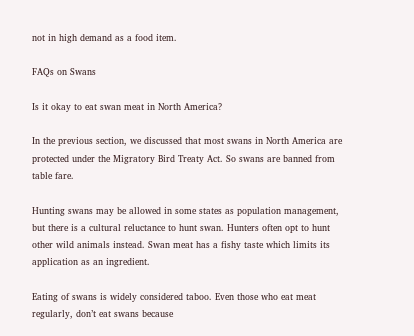not in high demand as a food item.

FAQs on Swans

Is it okay to eat swan meat in North America?

In the previous section, we discussed that most swans in North America are protected under the Migratory Bird Treaty Act. So swans are banned from table fare.

Hunting swans may be allowed in some states as population management, but there is a cultural reluctance to hunt swan. Hunters often opt to hunt other wild animals instead. Swan meat has a fishy taste which limits its application as an ingredient.

Eating of swans is widely considered taboo. Even those who eat meat regularly, don’t eat swans because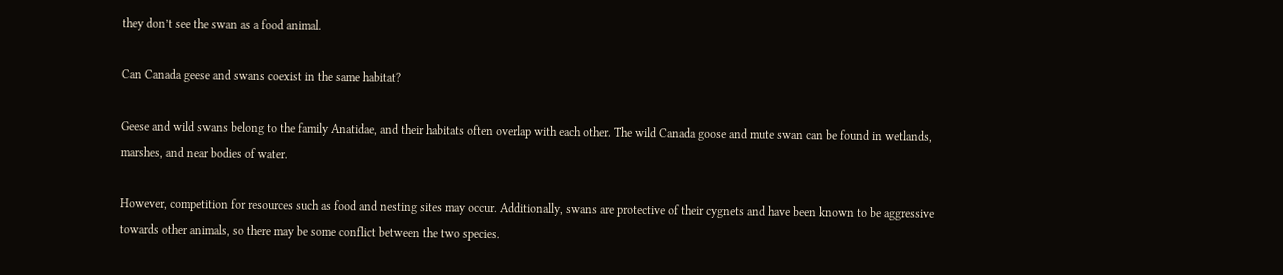they don’t see the swan as a food animal.

Can Canada geese and swans coexist in the same habitat?

Geese and wild swans belong to the family Anatidae, and their habitats often overlap with each other. The wild Canada goose and mute swan can be found in wetlands, marshes, and near bodies of water.

However, competition for resources such as food and nesting sites may occur. Additionally, swans are protective of their cygnets and have been known to be aggressive towards other animals, so there may be some conflict between the two species.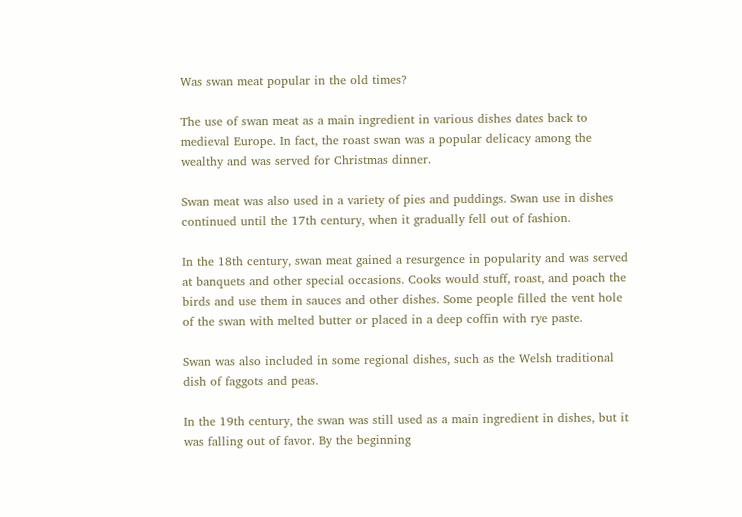Was swan meat popular in the old times?

The use of swan meat as a main ingredient in various dishes dates back to medieval Europe. In fact, the roast swan was a popular delicacy among the wealthy and was served for Christmas dinner.

Swan meat was also used in a variety of pies and puddings. Swan use in dishes continued until the 17th century, when it gradually fell out of fashion.

In the 18th century, swan meat gained a resurgence in popularity and was served at banquets and other special occasions. Cooks would stuff, roast, and poach the birds and use them in sauces and other dishes. Some people filled the vent hole of the swan with melted butter or placed in a deep coffin with rye paste.

Swan was also included in some regional dishes, such as the Welsh traditional dish of faggots and peas.

In the 19th century, the swan was still used as a main ingredient in dishes, but it was falling out of favor. By the beginning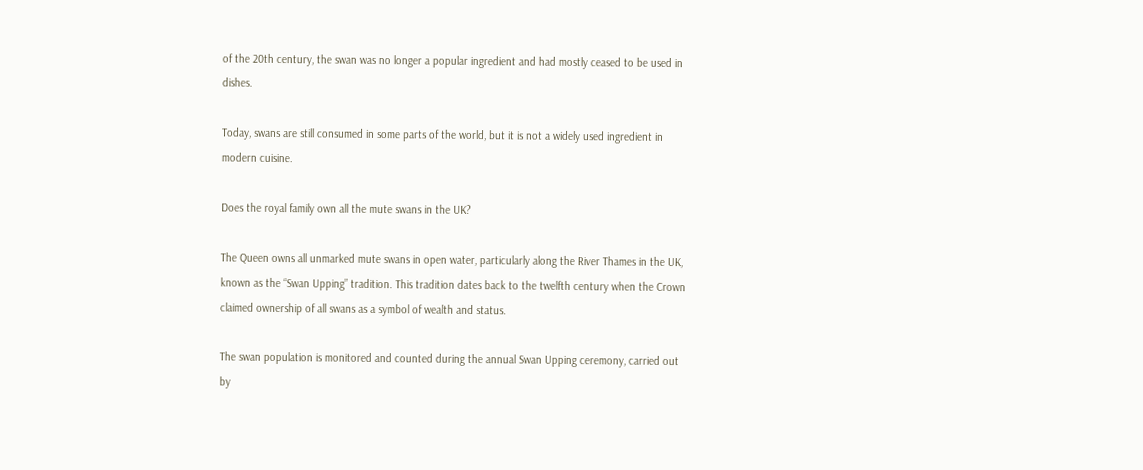of the 20th century, the swan was no longer a popular ingredient and had mostly ceased to be used in dishes.

Today, swans are still consumed in some parts of the world, but it is not a widely used ingredient in modern cuisine.

Does the royal family own all the mute swans in the UK?

The Queen owns all unmarked mute swans in open water, particularly along the River Thames in the UK, known as the “Swan Upping” tradition. This tradition dates back to the twelfth century when the Crown claimed ownership of all swans as a symbol of wealth and status.

The swan population is monitored and counted during the annual Swan Upping ceremony, carried out by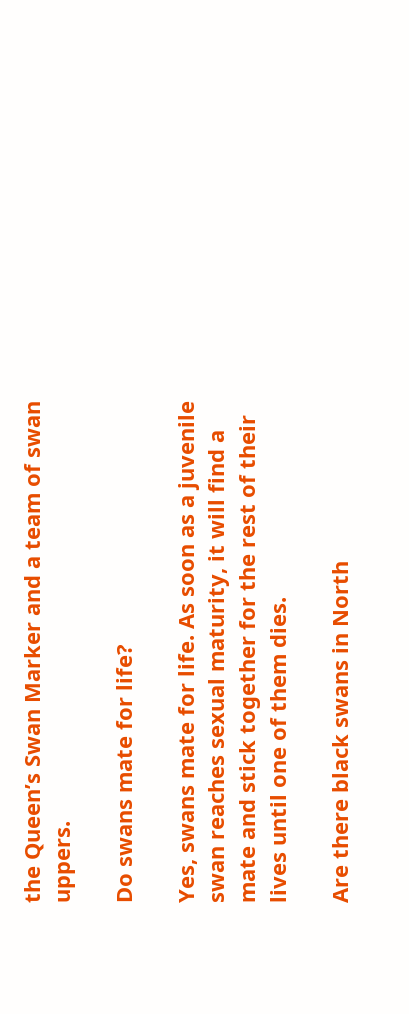the Queen’s Swan Marker and a team of swan uppers.

Do swans mate for life?

Yes, swans mate for life. As soon as a juvenile swan reaches sexual maturity, it will find a mate and stick together for the rest of their lives until one of them dies.

Are there black swans in North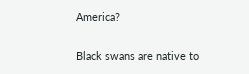America?

Black swans are native to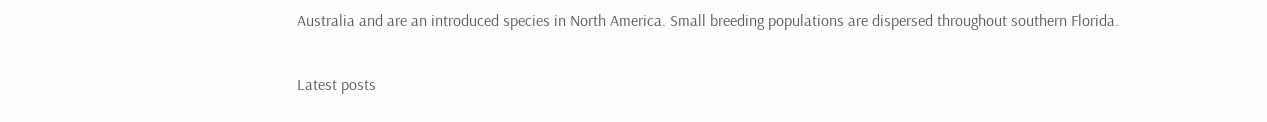Australia and are an introduced species in North America. Small breeding populations are dispersed throughout southern Florida.

Latest posts